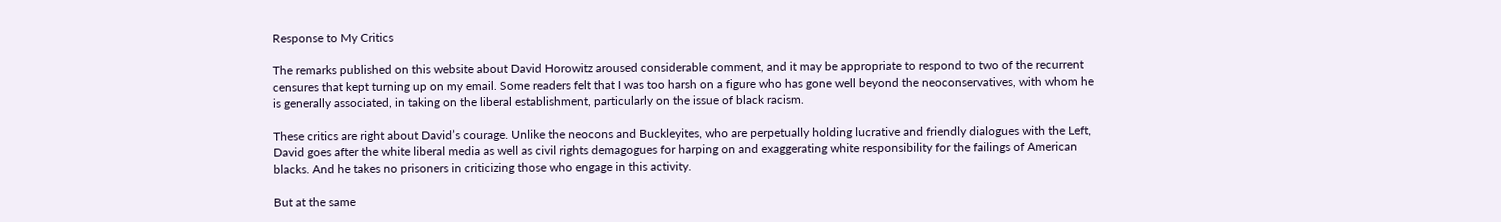Response to My Critics

The remarks published on this website about David Horowitz aroused considerable comment, and it may be appropriate to respond to two of the recurrent censures that kept turning up on my email. Some readers felt that I was too harsh on a figure who has gone well beyond the neoconservatives, with whom he is generally associated, in taking on the liberal establishment, particularly on the issue of black racism.

These critics are right about David’s courage. Unlike the neocons and Buckleyites, who are perpetually holding lucrative and friendly dialogues with the Left, David goes after the white liberal media as well as civil rights demagogues for harping on and exaggerating white responsibility for the failings of American blacks. And he takes no prisoners in criticizing those who engage in this activity.

But at the same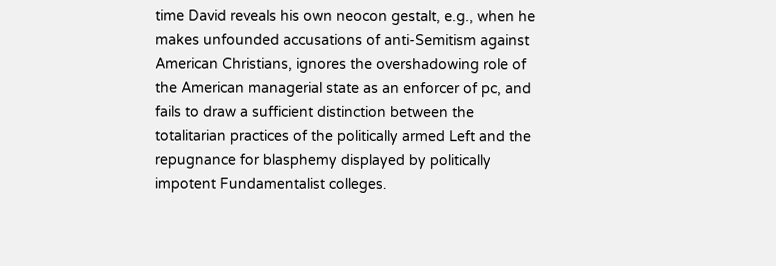time David reveals his own neocon gestalt, e.g., when he makes unfounded accusations of anti-Semitism against American Christians, ignores the overshadowing role of the American managerial state as an enforcer of pc, and fails to draw a sufficient distinction between the totalitarian practices of the politically armed Left and the repugnance for blasphemy displayed by politically impotent Fundamentalist colleges.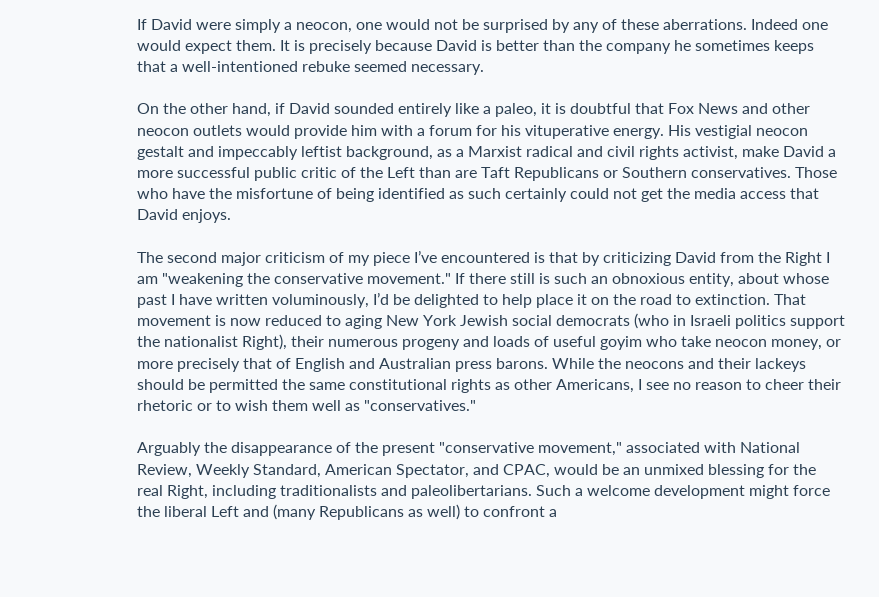If David were simply a neocon, one would not be surprised by any of these aberrations. Indeed one would expect them. It is precisely because David is better than the company he sometimes keeps that a well-intentioned rebuke seemed necessary.

On the other hand, if David sounded entirely like a paleo, it is doubtful that Fox News and other neocon outlets would provide him with a forum for his vituperative energy. His vestigial neocon gestalt and impeccably leftist background, as a Marxist radical and civil rights activist, make David a more successful public critic of the Left than are Taft Republicans or Southern conservatives. Those who have the misfortune of being identified as such certainly could not get the media access that David enjoys.

The second major criticism of my piece I’ve encountered is that by criticizing David from the Right I am "weakening the conservative movement." If there still is such an obnoxious entity, about whose past I have written voluminously, I’d be delighted to help place it on the road to extinction. That movement is now reduced to aging New York Jewish social democrats (who in Israeli politics support the nationalist Right), their numerous progeny and loads of useful goyim who take neocon money, or more precisely that of English and Australian press barons. While the neocons and their lackeys should be permitted the same constitutional rights as other Americans, I see no reason to cheer their rhetoric or to wish them well as "conservatives."

Arguably the disappearance of the present "conservative movement," associated with National Review, Weekly Standard, American Spectator, and CPAC, would be an unmixed blessing for the real Right, including traditionalists and paleolibertarians. Such a welcome development might force the liberal Left and (many Republicans as well) to confront a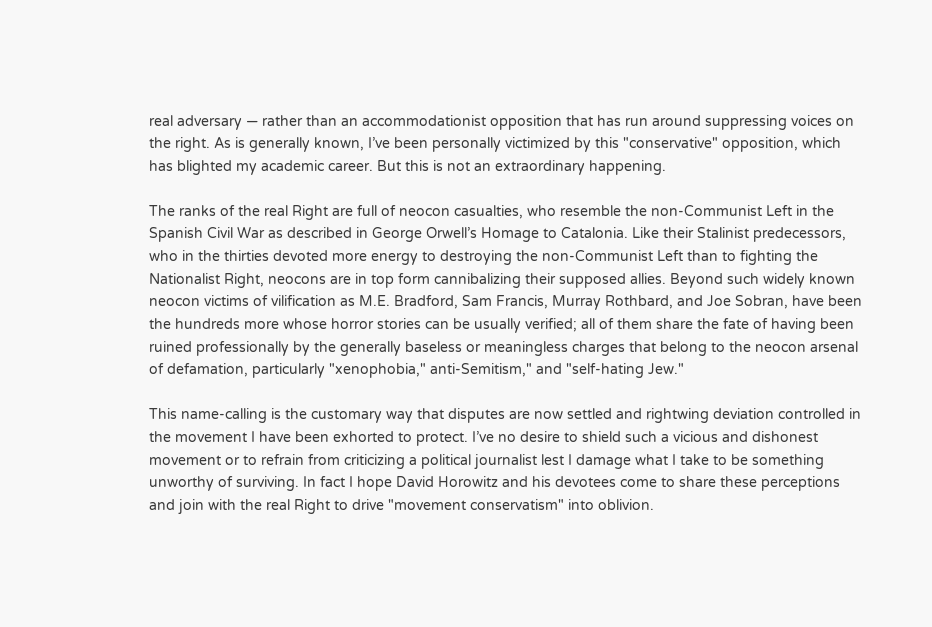real adversary — rather than an accommodationist opposition that has run around suppressing voices on the right. As is generally known, I’ve been personally victimized by this "conservative" opposition, which has blighted my academic career. But this is not an extraordinary happening.

The ranks of the real Right are full of neocon casualties, who resemble the non-Communist Left in the Spanish Civil War as described in George Orwell’s Homage to Catalonia. Like their Stalinist predecessors, who in the thirties devoted more energy to destroying the non-Communist Left than to fighting the Nationalist Right, neocons are in top form cannibalizing their supposed allies. Beyond such widely known neocon victims of vilification as M.E. Bradford, Sam Francis, Murray Rothbard, and Joe Sobran, have been the hundreds more whose horror stories can be usually verified; all of them share the fate of having been ruined professionally by the generally baseless or meaningless charges that belong to the neocon arsenal of defamation, particularly "xenophobia," anti-Semitism," and "self-hating Jew."

This name-calling is the customary way that disputes are now settled and rightwing deviation controlled in the movement I have been exhorted to protect. I’ve no desire to shield such a vicious and dishonest movement or to refrain from criticizing a political journalist lest I damage what I take to be something unworthy of surviving. In fact I hope David Horowitz and his devotees come to share these perceptions and join with the real Right to drive "movement conservatism" into oblivion.